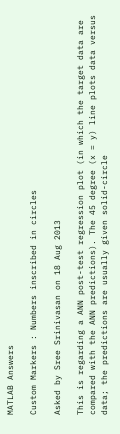MATLAB Answers

Custom Markers : Numbers inscribed in circles

Asked by Sree Srinivasan on 18 Aug 2013

This is regarding a ANN post-test regression plot (in which the target data are compared with the ANN predictions). The 45 degree (x = y) line plots data versus data; the predictions are usually given solid-circle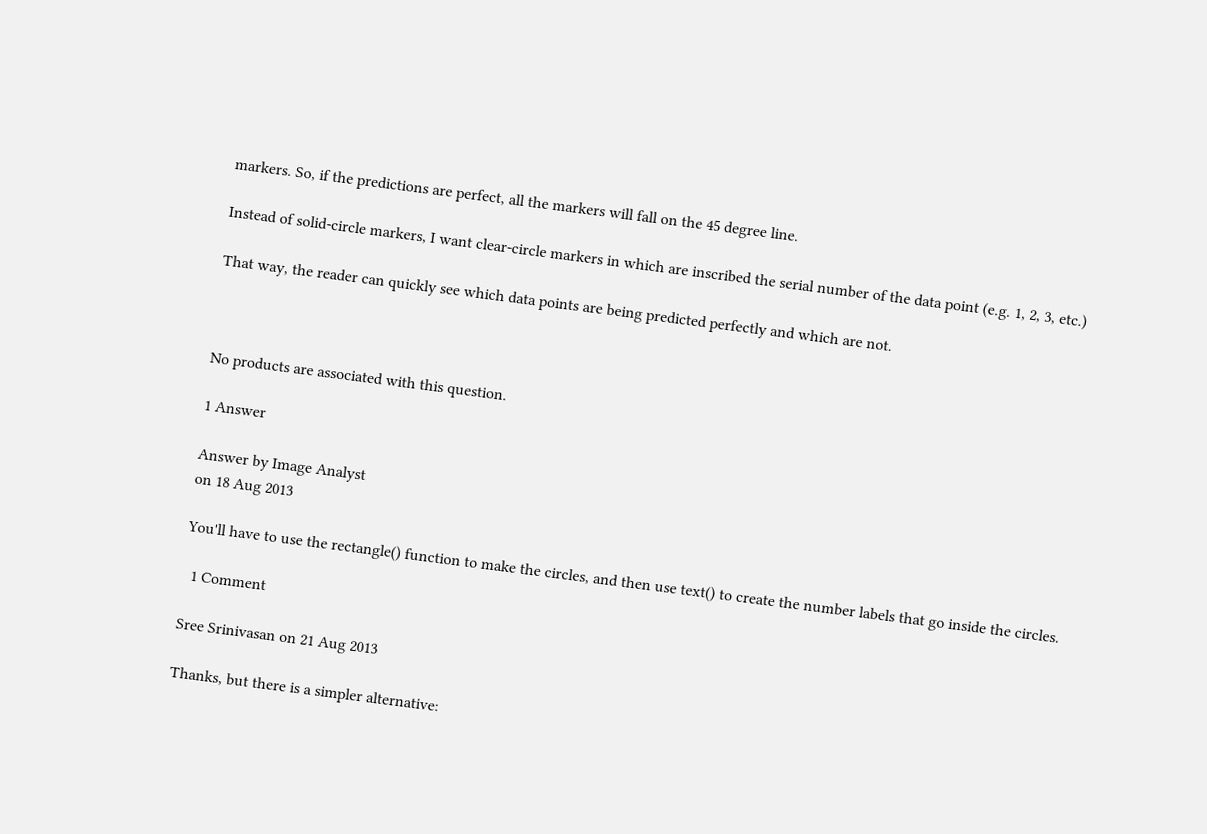markers. So, if the predictions are perfect, all the markers will fall on the 45 degree line.

Instead of solid-circle markers, I want clear-circle markers in which are inscribed the serial number of the data point (e.g. 1, 2, 3, etc.)

That way, the reader can quickly see which data points are being predicted perfectly and which are not.



No products are associated with this question.

1 Answer

Answer by Image Analyst
on 18 Aug 2013

You'll have to use the rectangle() function to make the circles, and then use text() to create the number labels that go inside the circles.

  1 Comment

Sree Srinivasan on 21 Aug 2013

Thanks, but there is a simpler alternative: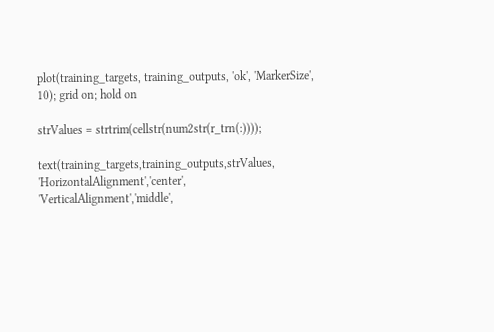plot(training_targets, training_outputs, 'ok', 'MarkerSize', 10); grid on; hold on

strValues = strtrim(cellstr(num2str(r_trn(:))));

text(training_targets,training_outputs,strValues, 'HorizontalAlignment','center', 'VerticalAlignment','middle',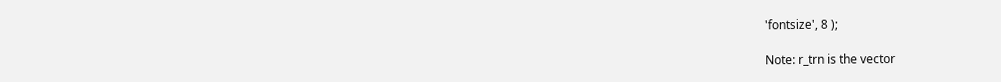'fontsize', 8 );

Note: r_trn is the vector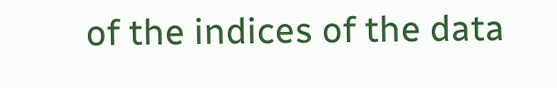of the indices of the data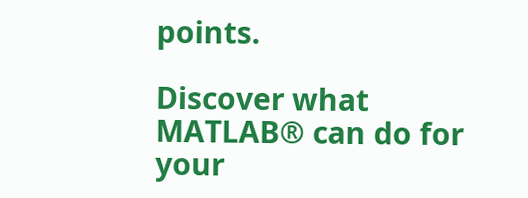points.

Discover what MATLAB® can do for your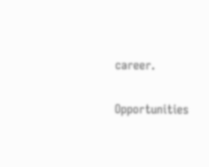career.

Opportunities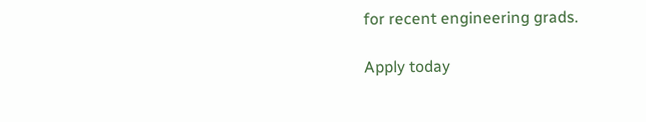for recent engineering grads.

Apply today